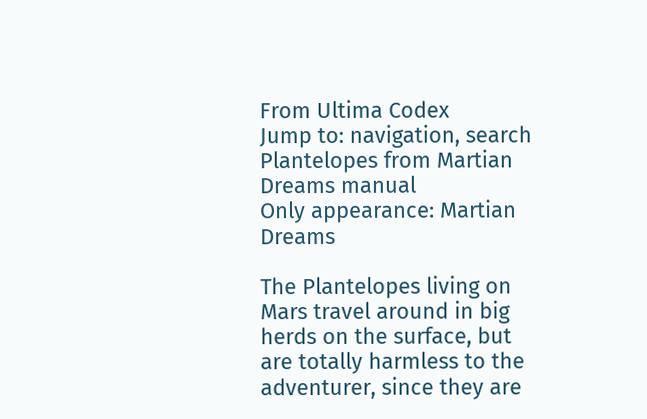From Ultima Codex
Jump to: navigation, search
Plantelopes from Martian Dreams manual
Only appearance: Martian Dreams

The Plantelopes living on Mars travel around in big herds on the surface, but are totally harmless to the adventurer, since they are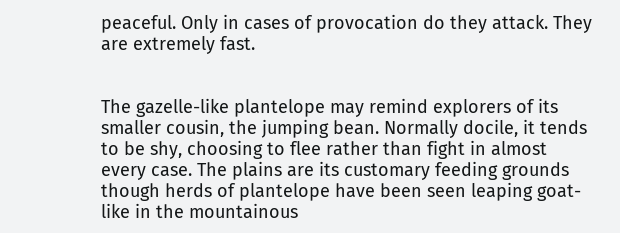peaceful. Only in cases of provocation do they attack. They are extremely fast.


The gazelle-like plantelope may remind explorers of its smaller cousin, the jumping bean. Normally docile, it tends to be shy, choosing to flee rather than fight in almost every case. The plains are its customary feeding grounds though herds of plantelope have been seen leaping goat-like in the mountainous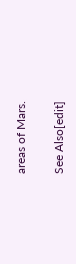areas of Mars.

See Also[edit]